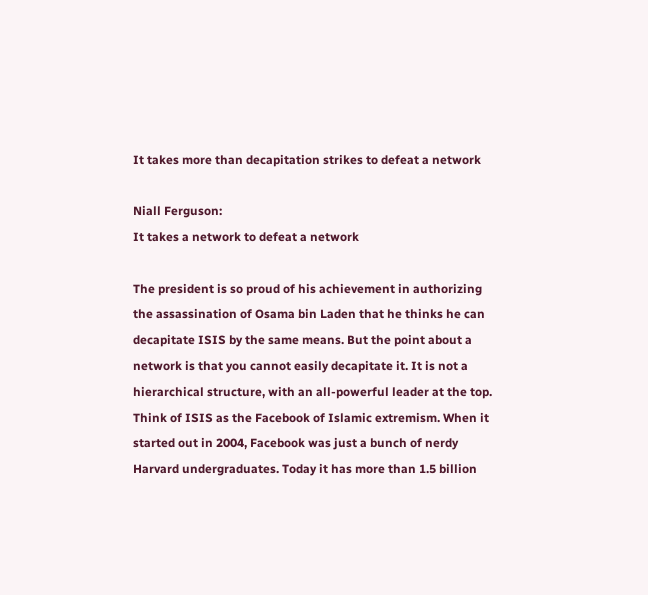It takes more than decapitation strikes to defeat a network

Niall Ferguson:
It takes a network to defeat a network

The president is so proud of his achievement in authorizing the assassination of Osama bin Laden that he thinks he can decapitate ISIS by the same means. But the point about a network is that you cannot easily decapitate it. It is not a hierarchical structure, with an all-powerful leader at the top.
Think of ISIS as the Facebook of Islamic extremism. When it started out in 2004, Facebook was just a bunch of nerdy Harvard undergraduates. Today it has more than 1.5 billion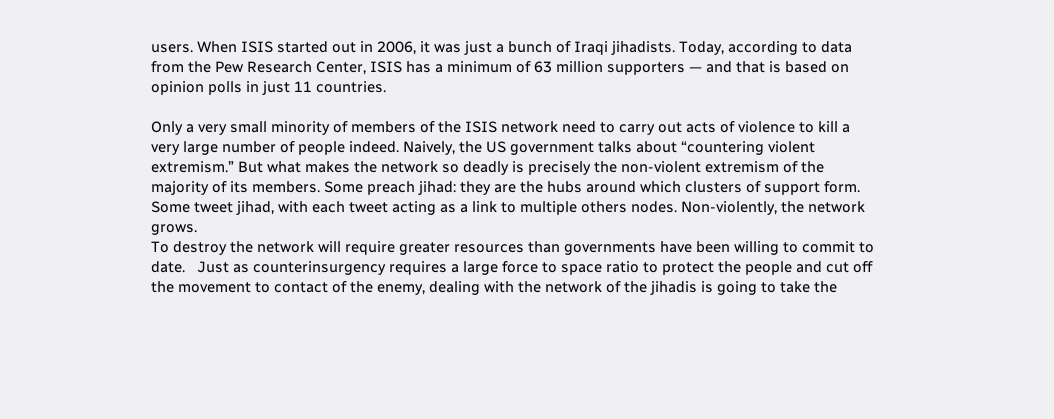users. When ISIS started out in 2006, it was just a bunch of Iraqi jihadists. Today, according to data from the Pew Research Center, ISIS has a minimum of 63 million supporters — and that is based on opinion polls in just 11 countries.

Only a very small minority of members of the ISIS network need to carry out acts of violence to kill a very large number of people indeed. Naively, the US government talks about “countering violent extremism.” But what makes the network so deadly is precisely the non-violent extremism of the majority of its members. Some preach jihad: they are the hubs around which clusters of support form. Some tweet jihad, with each tweet acting as a link to multiple others nodes. Non-violently, the network grows.
To destroy the network will require greater resources than governments have been willing to commit to date.   Just as counterinsurgency requires a large force to space ratio to protect the people and cut off the movement to contact of the enemy, dealing with the network of the jihadis is going to take the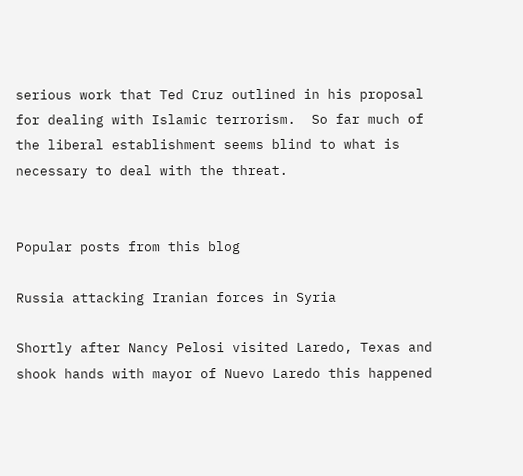serious work that Ted Cruz outlined in his proposal for dealing with Islamic terrorism.  So far much of the liberal establishment seems blind to what is necessary to deal with the threat.


Popular posts from this blog

Russia attacking Iranian forces in Syria

Shortly after Nancy Pelosi visited Laredo, Texas and shook hands with mayor of Nuevo Laredo this happened